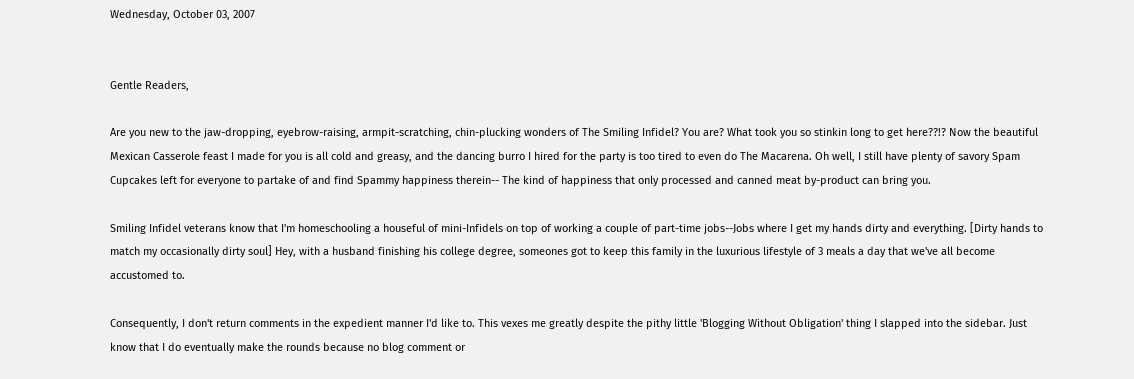Wednesday, October 03, 2007


Gentle Readers,

Are you new to the jaw-dropping, eyebrow-raising, armpit-scratching, chin-plucking wonders of The Smiling Infidel? You are? What took you so stinkin long to get here??!? Now the beautiful Mexican Casserole feast I made for you is all cold and greasy, and the dancing burro I hired for the party is too tired to even do The Macarena. Oh well, I still have plenty of savory Spam Cupcakes left for everyone to partake of and find Spammy happiness therein-- The kind of happiness that only processed and canned meat by-product can bring you.

Smiling Infidel veterans know that I'm homeschooling a houseful of mini-Infidels on top of working a couple of part-time jobs--Jobs where I get my hands dirty and everything. [Dirty hands to match my occasionally dirty soul] Hey, with a husband finishing his college degree, someones got to keep this family in the luxurious lifestyle of 3 meals a day that we've all become accustomed to.

Consequently, I don't return comments in the expedient manner I'd like to. This vexes me greatly despite the pithy little 'Blogging Without Obligation' thing I slapped into the sidebar. Just know that I do eventually make the rounds because no blog comment or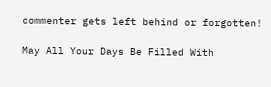commenter gets left behind or forgotten!

May All Your Days Be Filled With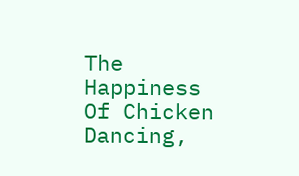The Happiness Of Chicken Dancing,